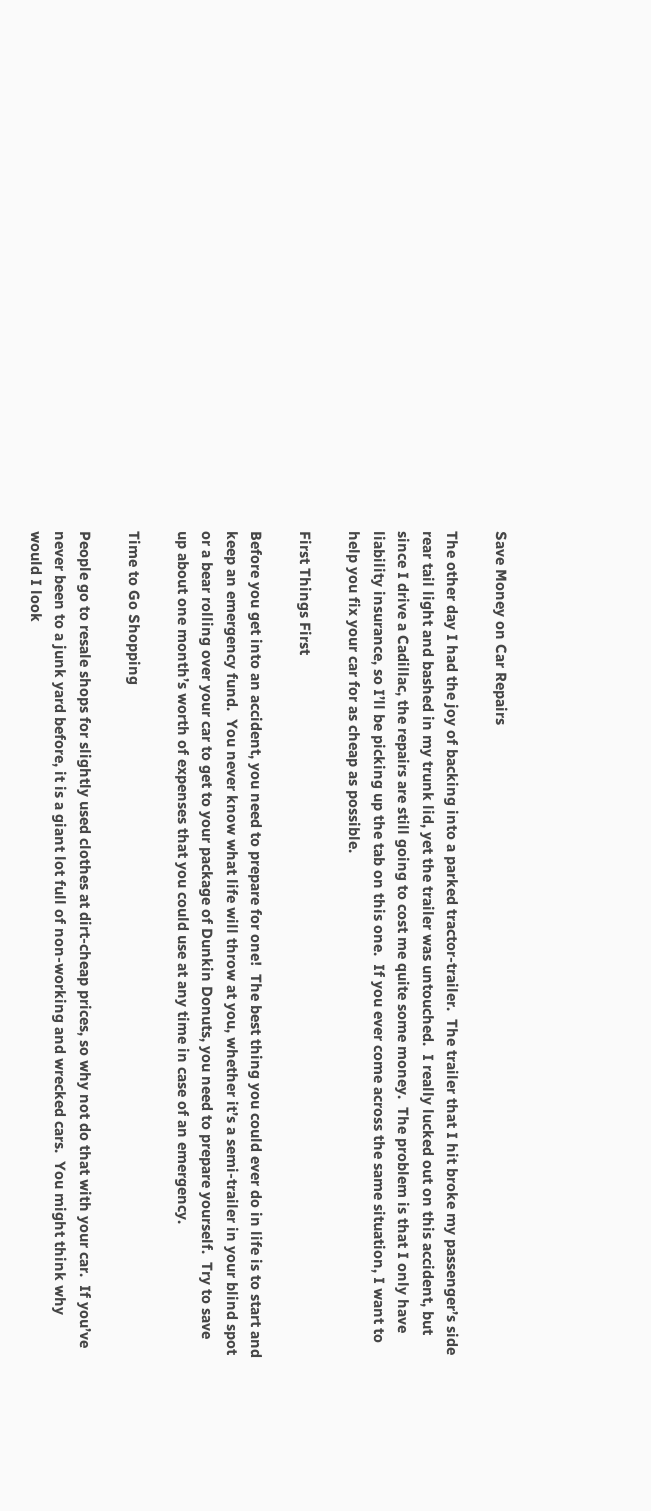Save Money on Car Repairs

The other day I had the joy of backing into a parked tractor-trailer.  The trailer that I hit broke my passenger’s side rear tail light and bashed in my trunk lid, yet the trailer was untouched.  I really lucked out on this accident, but since I drive a Cadillac, the repairs are still going to cost me quite some money.  The problem is that I only have liability insurance, so I’ll be picking up the tab on this one.  If you ever come across the same situation, I want to help you fix your car for as cheap as possible.

First Things First

Before you get into an accident, you need to prepare for one!  The best thing you could ever do in life is to start and keep an emergency fund.  You never know what life will throw at you, whether it’s a semi-trailer in your blind spot or a bear rolling over your car to get to your package of Dunkin Donuts, you need to prepare yourself.  Try to save up about one month’s worth of expenses that you could use at any time in case of an emergency.

Time to Go Shopping

People go to resale shops for slightly used clothes at dirt-cheap prices, so why not do that with your car.  If you’ve never been to a junk yard before, it is a giant lot full of non-working and wrecked cars.  You might think why would I look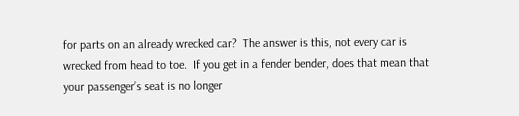for parts on an already wrecked car?  The answer is this, not every car is wrecked from head to toe.  If you get in a fender bender, does that mean that your passenger’s seat is no longer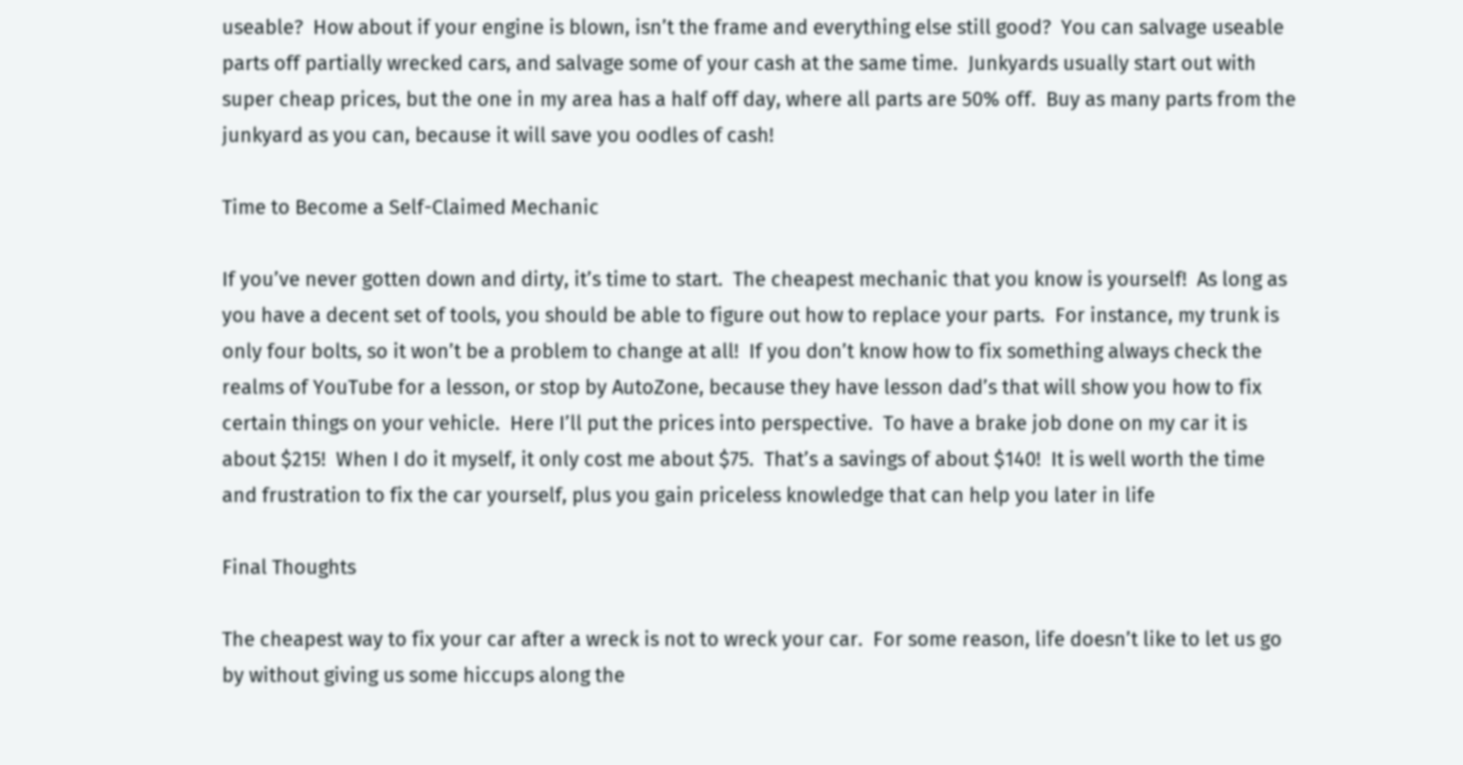useable?  How about if your engine is blown, isn’t the frame and everything else still good?  You can salvage useable parts off partially wrecked cars, and salvage some of your cash at the same time.  Junkyards usually start out with super cheap prices, but the one in my area has a half off day, where all parts are 50% off.  Buy as many parts from the junkyard as you can, because it will save you oodles of cash!

Time to Become a Self-Claimed Mechanic

If you’ve never gotten down and dirty, it’s time to start.  The cheapest mechanic that you know is yourself!  As long as you have a decent set of tools, you should be able to figure out how to replace your parts.  For instance, my trunk is only four bolts, so it won’t be a problem to change at all!  If you don’t know how to fix something always check the realms of YouTube for a lesson, or stop by AutoZone, because they have lesson dad’s that will show you how to fix certain things on your vehicle.  Here I’ll put the prices into perspective.  To have a brake job done on my car it is about $215!  When I do it myself, it only cost me about $75.  That’s a savings of about $140!  It is well worth the time and frustration to fix the car yourself, plus you gain priceless knowledge that can help you later in life

Final Thoughts

The cheapest way to fix your car after a wreck is not to wreck your car.  For some reason, life doesn’t like to let us go by without giving us some hiccups along the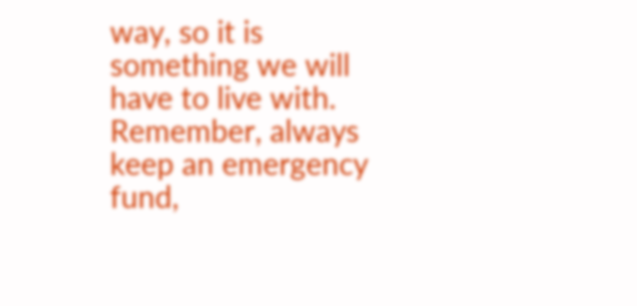way, so it is something we will have to live with.  Remember, always keep an emergency fund,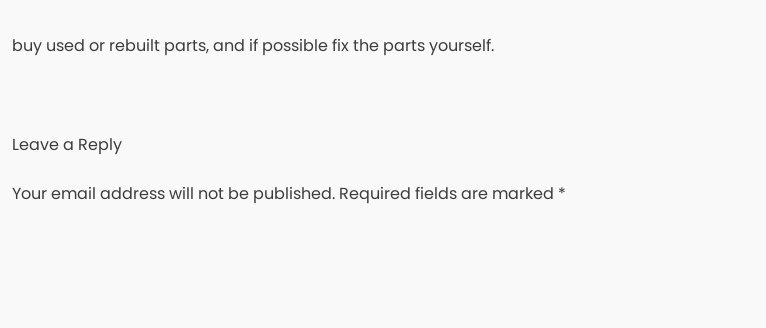buy used or rebuilt parts, and if possible fix the parts yourself.



Leave a Reply

Your email address will not be published. Required fields are marked *